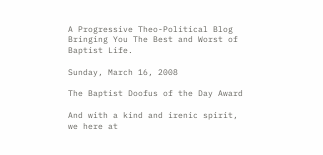A Progressive Theo-Political Blog Bringing You The Best and Worst of Baptist Life.

Sunday, March 16, 2008

The Baptist Doofus of the Day Award

And with a kind and irenic spirit, we here at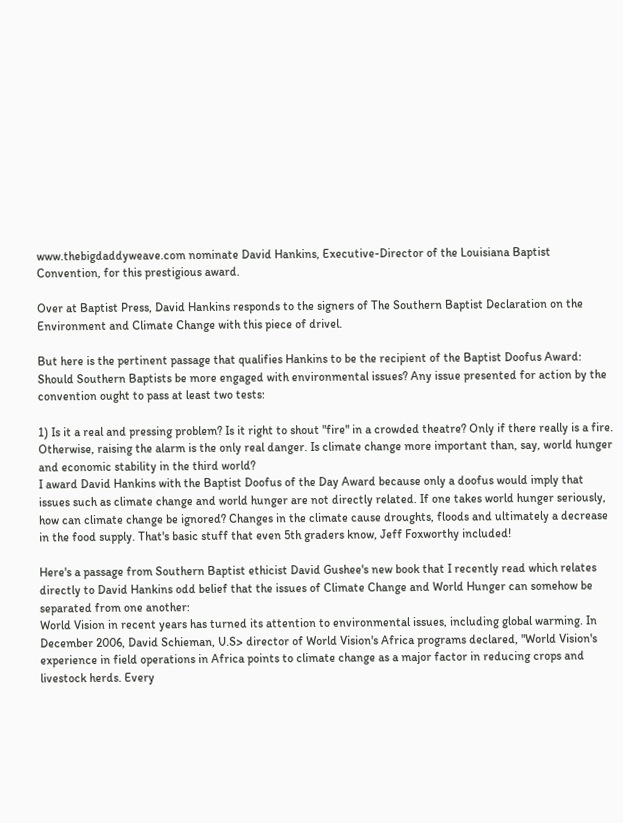www.thebigdaddyweave.com nominate David Hankins, Executive-Director of the Louisiana Baptist Convention, for this prestigious award.

Over at Baptist Press, David Hankins responds to the signers of The Southern Baptist Declaration on the Environment and Climate Change with this piece of drivel.

But here is the pertinent passage that qualifies Hankins to be the recipient of the Baptist Doofus Award:
Should Southern Baptists be more engaged with environmental issues? Any issue presented for action by the convention ought to pass at least two tests:

1) Is it a real and pressing problem? Is it right to shout "fire" in a crowded theatre? Only if there really is a fire. Otherwise, raising the alarm is the only real danger. Is climate change more important than, say, world hunger and economic stability in the third world?
I award David Hankins with the Baptist Doofus of the Day Award because only a doofus would imply that issues such as climate change and world hunger are not directly related. If one takes world hunger seriously, how can climate change be ignored? Changes in the climate cause droughts, floods and ultimately a decrease in the food supply. That's basic stuff that even 5th graders know, Jeff Foxworthy included!

Here's a passage from Southern Baptist ethicist David Gushee's new book that I recently read which relates directly to David Hankins odd belief that the issues of Climate Change and World Hunger can somehow be separated from one another:
World Vision in recent years has turned its attention to environmental issues, including global warming. In December 2006, David Schieman, U.S> director of World Vision's Africa programs declared, "World Vision's experience in field operations in Africa points to climate change as a major factor in reducing crops and livestock herds. Every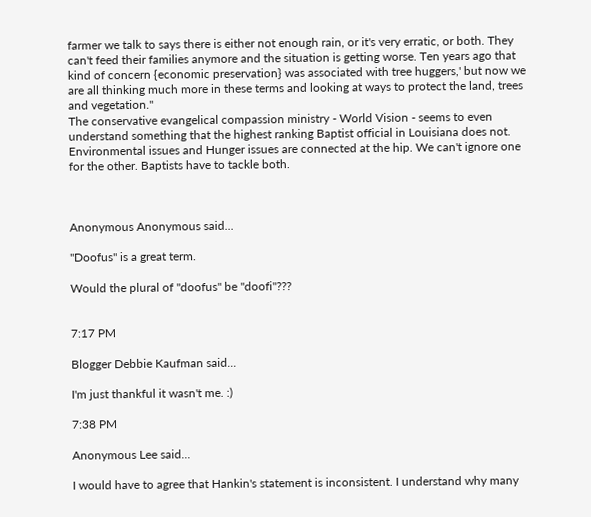farmer we talk to says there is either not enough rain, or it's very erratic, or both. They can't feed their families anymore and the situation is getting worse. Ten years ago that kind of concern {economic preservation} was associated with tree huggers,' but now we are all thinking much more in these terms and looking at ways to protect the land, trees and vegetation."
The conservative evangelical compassion ministry - World Vision - seems to even understand something that the highest ranking Baptist official in Louisiana does not. Environmental issues and Hunger issues are connected at the hip. We can't ignore one for the other. Baptists have to tackle both.



Anonymous Anonymous said...

"Doofus" is a great term.

Would the plural of "doofus" be "doofi"???


7:17 PM

Blogger Debbie Kaufman said...

I'm just thankful it wasn't me. :)

7:38 PM

Anonymous Lee said...

I would have to agree that Hankin's statement is inconsistent. I understand why many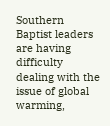Southern Baptist leaders are having difficulty dealing with the issue of global warming,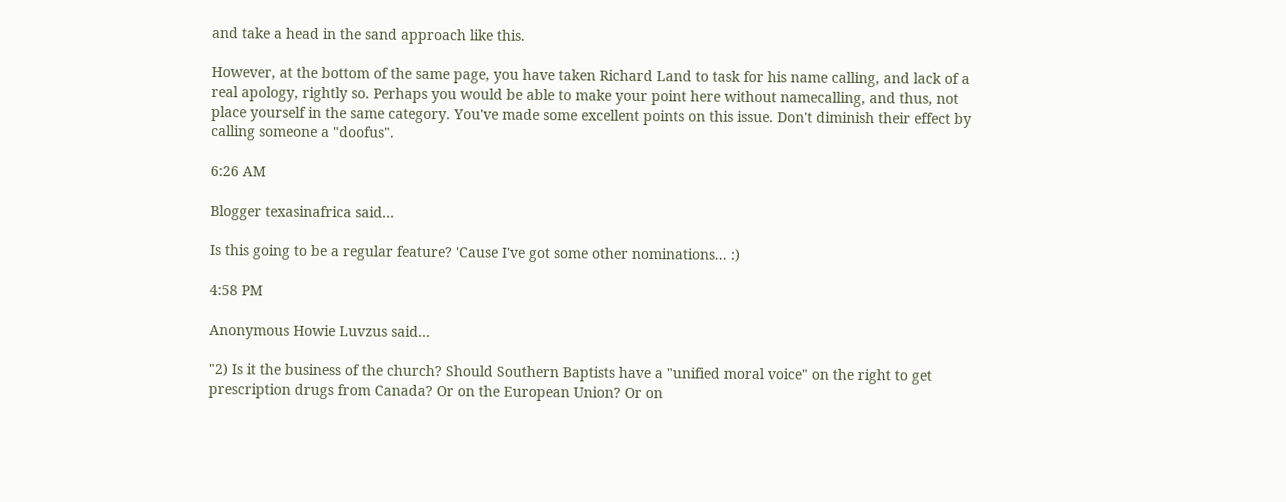and take a head in the sand approach like this.

However, at the bottom of the same page, you have taken Richard Land to task for his name calling, and lack of a real apology, rightly so. Perhaps you would be able to make your point here without namecalling, and thus, not place yourself in the same category. You've made some excellent points on this issue. Don't diminish their effect by calling someone a "doofus".

6:26 AM

Blogger texasinafrica said...

Is this going to be a regular feature? 'Cause I've got some other nominations... :)

4:58 PM

Anonymous Howie Luvzus said...

"2) Is it the business of the church? Should Southern Baptists have a "unified moral voice" on the right to get prescription drugs from Canada? Or on the European Union? Or on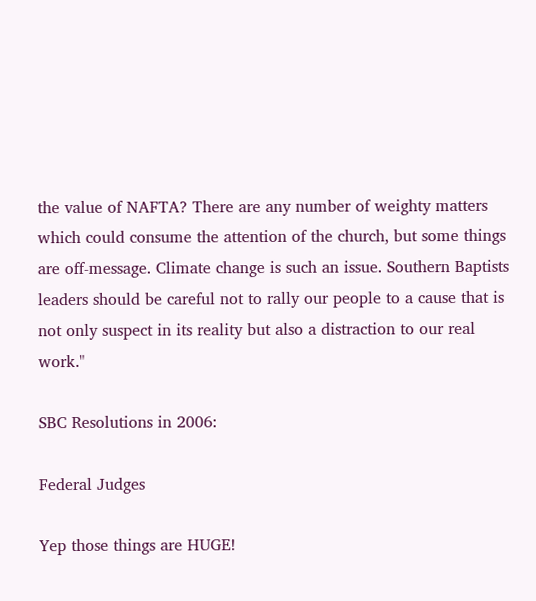the value of NAFTA? There are any number of weighty matters which could consume the attention of the church, but some things are off-message. Climate change is such an issue. Southern Baptists leaders should be careful not to rally our people to a cause that is not only suspect in its reality but also a distraction to our real work."

SBC Resolutions in 2006:

Federal Judges

Yep those things are HUGE!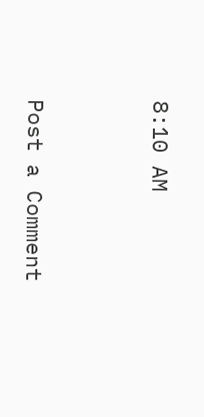8:10 AM


Post a Comment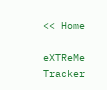<< Home

eXTReMe Tracker